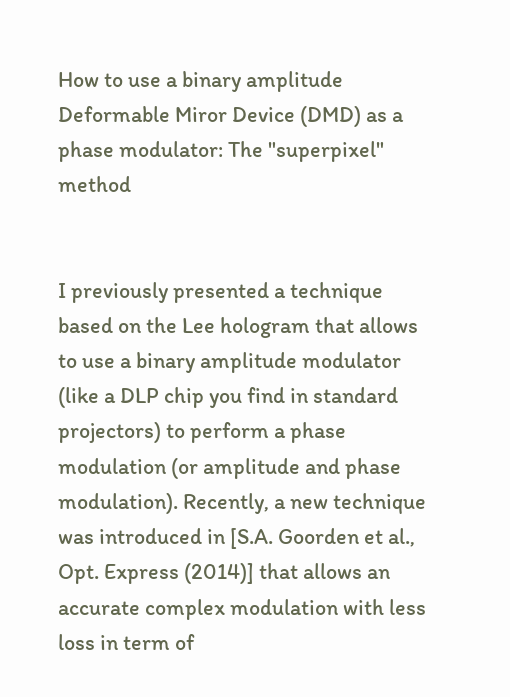How to use a binary amplitude Deformable Miror Device (DMD) as a phase modulator: The "superpixel" method


I previously presented a technique based on the Lee hologram that allows to use a binary amplitude modulator (like a DLP chip you find in standard projectors) to perform a phase modulation (or amplitude and phase modulation). Recently, a new technique was introduced in [S.A. Goorden et al., Opt. Express (2014)] that allows an accurate complex modulation with less loss in term of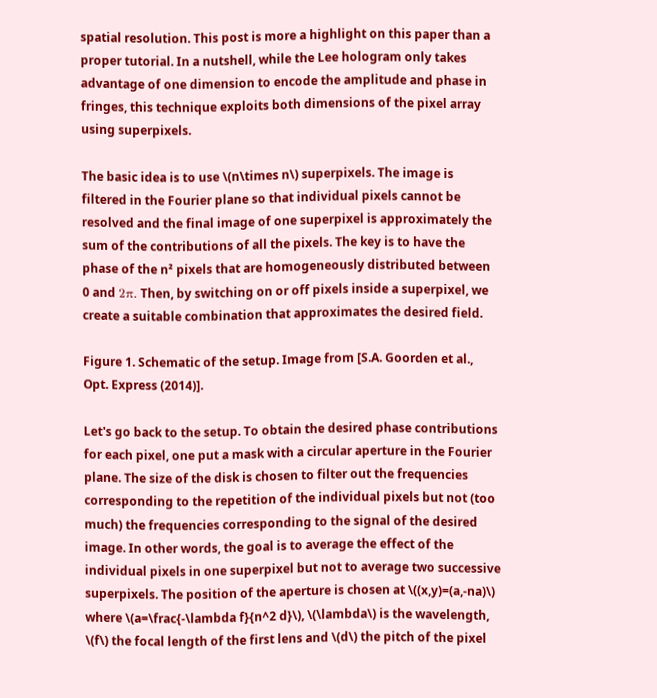spatial resolution. This post is more a highlight on this paper than a proper tutorial. In a nutshell, while the Lee hologram only takes advantage of one dimension to encode the amplitude and phase in fringes, this technique exploits both dimensions of the pixel array using superpixels.

The basic idea is to use \(n\times n\) superpixels. The image is filtered in the Fourier plane so that individual pixels cannot be resolved and the final image of one superpixel is approximately the sum of the contributions of all the pixels. The key is to have the phase of the n² pixels that are homogeneously distributed between 0 and 2π. Then, by switching on or off pixels inside a superpixel, we create a suitable combination that approximates the desired field.

Figure 1. Schematic of the setup. Image from [S.A. Goorden et al., Opt. Express (2014)].

Let's go back to the setup. To obtain the desired phase contributions for each pixel, one put a mask with a circular aperture in the Fourier plane. The size of the disk is chosen to filter out the frequencies corresponding to the repetition of the individual pixels but not (too much) the frequencies corresponding to the signal of the desired image. In other words, the goal is to average the effect of the individual pixels in one superpixel but not to average two successive superpixels. The position of the aperture is chosen at \((x,y)=(a,-na)\) where \(a=\frac{-\lambda f}{n^2 d}\), \(\lambda\) is the wavelength, \(f\) the focal length of the first lens and \(d\) the pitch of the pixel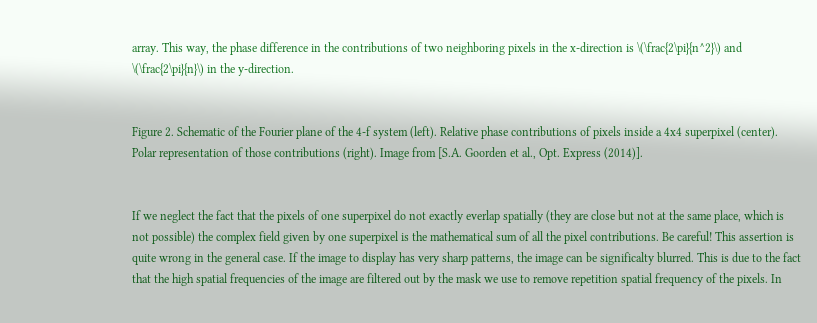array. This way, the phase difference in the contributions of two neighboring pixels in the x-direction is \(\frac{2\pi}{n^2}\) and \(\frac{2\pi}{n}\) in the y-direction.


Figure 2. Schematic of the Fourier plane of the 4-f system (left). Relative phase contributions of pixels inside a 4x4 superpixel (center). Polar representation of those contributions (right). Image from [S.A. Goorden et al., Opt. Express (2014)].


If we neglect the fact that the pixels of one superpixel do not exactly everlap spatially (they are close but not at the same place, which is not possible) the complex field given by one superpixel is the mathematical sum of all the pixel contributions. Be careful! This assertion is quite wrong in the general case. If the image to display has very sharp patterns, the image can be significalty blurred. This is due to the fact that the high spatial frequencies of the image are filtered out by the mask we use to remove repetition spatial frequency of the pixels. In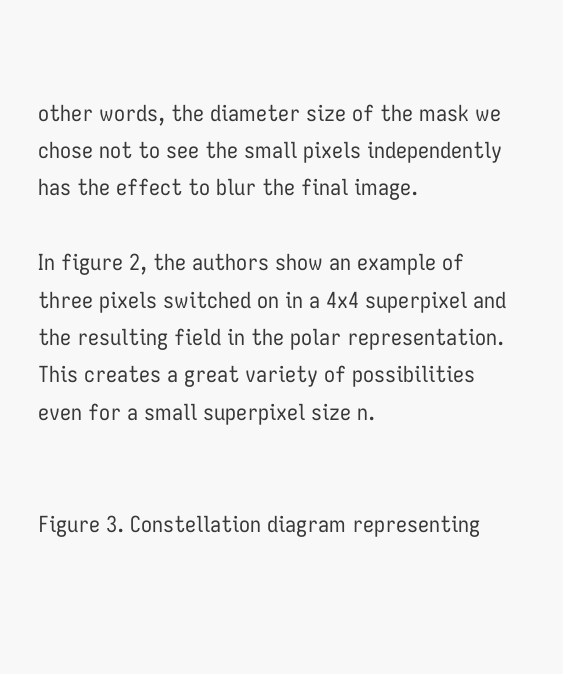other words, the diameter size of the mask we chose not to see the small pixels independently has the effect to blur the final image.

In figure 2, the authors show an example of three pixels switched on in a 4x4 superpixel and the resulting field in the polar representation. This creates a great variety of possibilities even for a small superpixel size n.


Figure 3. Constellation diagram representing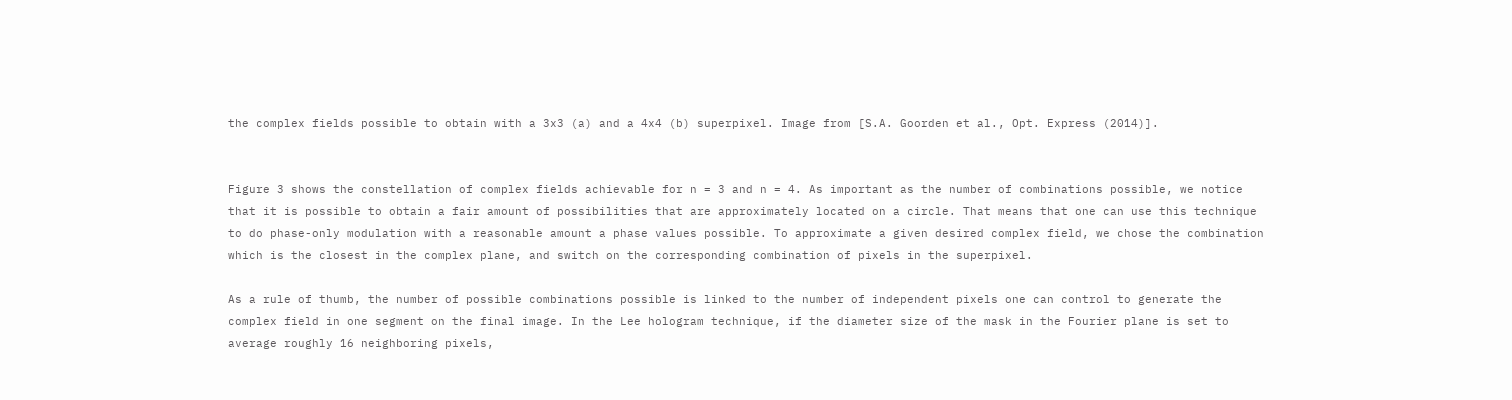the complex fields possible to obtain with a 3x3 (a) and a 4x4 (b) superpixel. Image from [S.A. Goorden et al., Opt. Express (2014)].


Figure 3 shows the constellation of complex fields achievable for n = 3 and n = 4. As important as the number of combinations possible, we notice that it is possible to obtain a fair amount of possibilities that are approximately located on a circle. That means that one can use this technique to do phase-only modulation with a reasonable amount a phase values possible. To approximate a given desired complex field, we chose the combination which is the closest in the complex plane, and switch on the corresponding combination of pixels in the superpixel.

As a rule of thumb, the number of possible combinations possible is linked to the number of independent pixels one can control to generate the complex field in one segment on the final image. In the Lee hologram technique, if the diameter size of the mask in the Fourier plane is set to average roughly 16 neighboring pixels,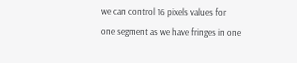we can control 16 pixels values for one segment as we have fringes in one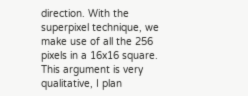direction. With the superpixel technique, we make use of all the 256 pixels in a 16x16 square. This argument is very qualitative, I plan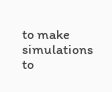to make simulations to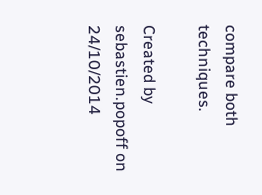compare both techniques.

Created by sebastien.popoff on 24/10/2014